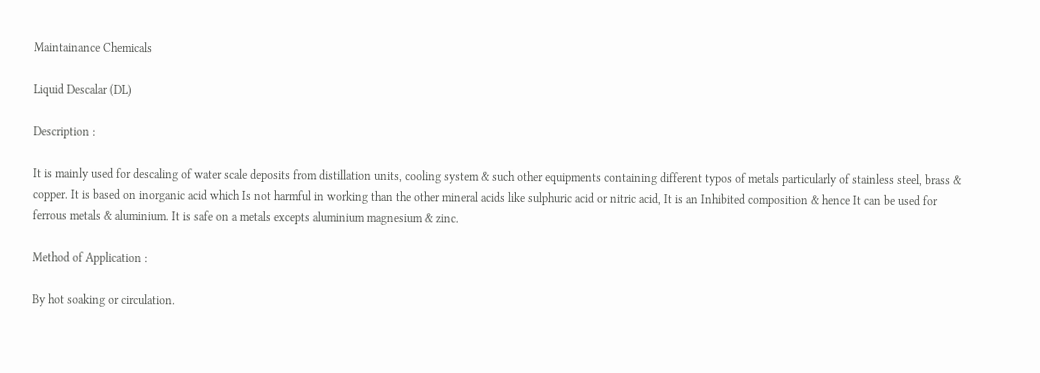Maintainance Chemicals

Liquid Descalar (DL)

Description :

It is mainly used for descaling of water scale deposits from distillation units, cooling system & such other equipments containing different typos of metals particularly of stainless steel, brass & copper. It is based on inorganic acid which Is not harmful in working than the other mineral acids like sulphuric acid or nitric acid, It is an Inhibited composition & hence It can be used for ferrous metals & aluminium. It is safe on a metals excepts aluminium magnesium & zinc.

Method of Application :

By hot soaking or circulation.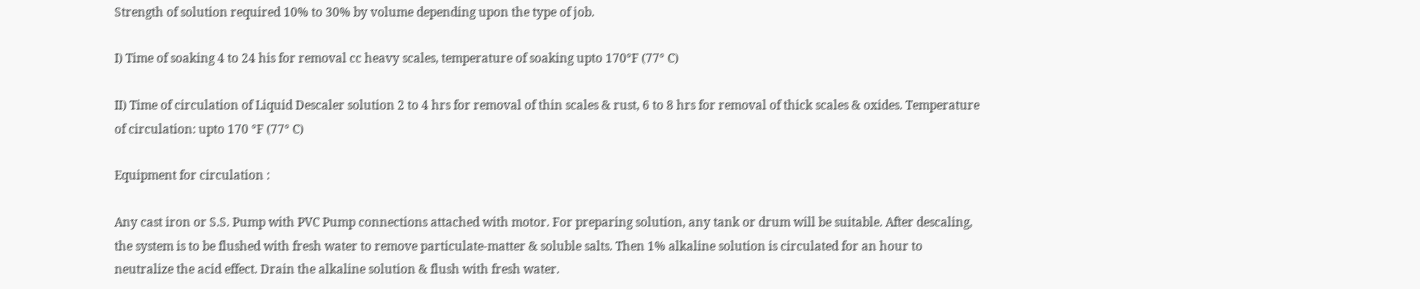Strength of solution required 10% to 30% by volume depending upon the type of job.

I) Time of soaking 4 to 24 his for removal cc heavy scales, temperature of soaking upto 170°F (77° C)

II) Time of circulation of Liquid Descaler solution 2 to 4 hrs for removal of thin scales & rust, 6 to 8 hrs for removal of thick scales & oxides. Temperature of circulation: upto 170 °F (77° C)

Equipment for circulation :

Any cast iron or S.S. Pump with PVC Pump connections attached with motor. For preparing solution, any tank or drum will be suitable. After descaling, the system is to be flushed with fresh water to remove particulate-matter & soluble salts. Then 1% alkaline solution is circulated for an hour to neutralize the acid effect. Drain the alkaline solution & flush with fresh water.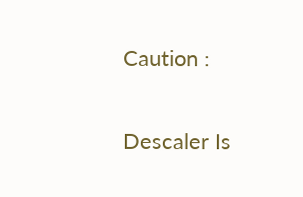Caution :

Descaler Is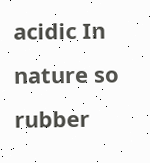acidic In nature so rubber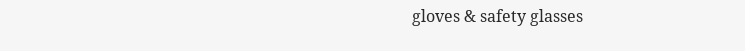gloves & safety glasses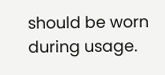should be worn during usage.